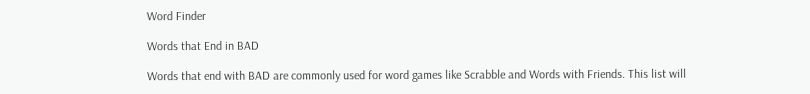Word Finder

Words that End in BAD

Words that end with BAD are commonly used for word games like Scrabble and Words with Friends. This list will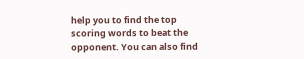help you to find the top scoring words to beat the opponent. You can also find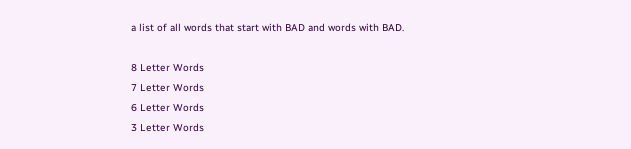a list of all words that start with BAD and words with BAD.

8 Letter Words
7 Letter Words
6 Letter Words
3 Letter Words